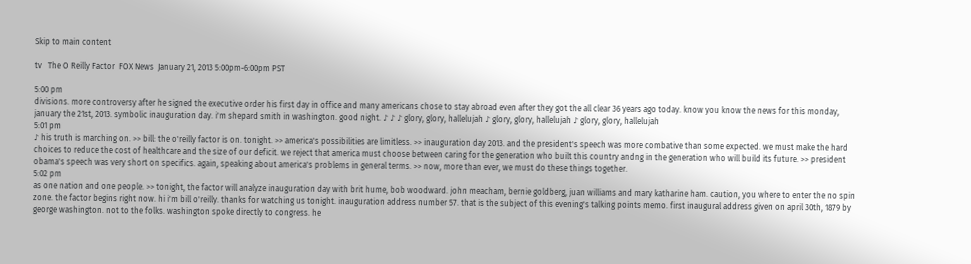Skip to main content

tv   The O Reilly Factor  FOX News  January 21, 2013 5:00pm-6:00pm PST

5:00 pm
divisions. more controversy after he signed the executive order his first day in office and many americans chose to stay abroad even after they got the all clear 36 years ago today. know you know the news for this monday, january the 21st, 2013. symbolic inauguration day. i'm shepard smith in washington. good night. ♪ ♪ ♪ glory, glory, hallelujah ♪ glory, glory, hallelujah ♪ glory, glory, hallelujah
5:01 pm
♪ his truth is marching on. >> bill: the o'reilly factor is on. tonight. >> america's possibilities are limitless. >> inauguration day 2013. and the president's speech was more combative than some expected. we must make the hard choices to reduce the cost of healthcare and the size of our deficit. we reject that america must choose between caring for the generation who built this country andng in the generation who will build its future. >> president obama's speech was very short on specifics. again, speaking about america's problems in general terms. >> now, more than ever, we must do these things together.
5:02 pm
as one nation and one people. >> tonight, the factor will analyze inauguration day with brit hume, bob woodward. john meacham, bernie goldberg, juan williams and mary katharine ham. caution, you where to enter the no spin zone. the factor begins right now. hi i'm bill o'reilly. thanks for watching us tonight. inauguration address number 57. that is the subject of this evening's talking points memo. first inaugural address given on april 30th, 1879 by george washington. not to the folks. washington spoke directly to congress. he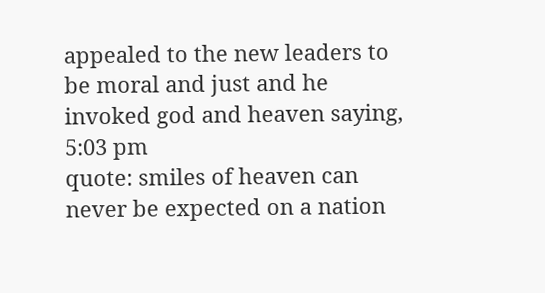appealed to the new leaders to be moral and just and he invoked god and heaven saying,
5:03 pm
quote: smiles of heaven can never be expected on a nation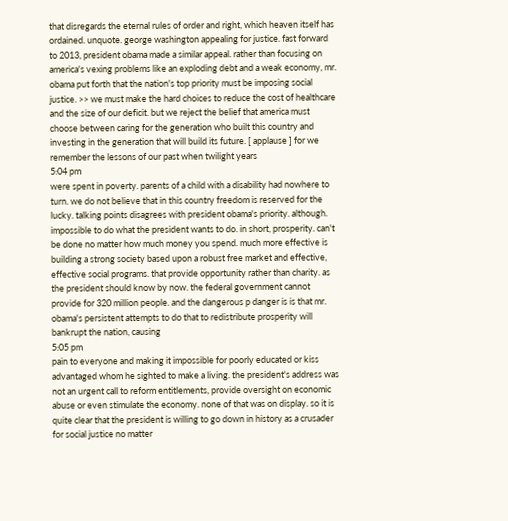that disregards the eternal rules of order and right, which heaven itself has ordained. unquote. george washington appealing for justice. fast forward to 2013, president obama made a similar appeal. rather than focusing on america's vexing problems like an exploding debt and a weak economy, mr. obama put forth that the nation's top priority must be imposing social justice. >> we must make the hard choices to reduce the cost of healthcare and the size of our deficit. but we reject the belief that america must choose between caring for the generation who built this country and investing in the generation that will build its future. [ applause ] for we remember the lessons of our past when twilight years
5:04 pm
were spent in poverty. parents of a child with a disability had nowhere to turn. we do not believe that in this country freedom is reserved for the lucky. talking points disagrees with president obama's priority. although. impossible to do what the president wants to do. in short, prosperity. can't be done no matter how much money you spend. much more effective is building a strong society based upon a robust free market and effective, effective social programs. that provide opportunity rather than charity. as the president should know by now. the federal government cannot provide for 320 million people. and the dangerous p danger is is that mr. obama's persistent attempts to do that to redistribute prosperity will bankrupt the nation, causing
5:05 pm
pain to everyone and making it impossible for poorly educated or kiss advantaged whom he sighted to make a living. the president's address was not an urgent call to reform entitlements, provide oversight on economic abuse or even stimulate the economy. none of that was on display. so it is quite clear that the president is willing to go down in history as a crusader for social justice no matter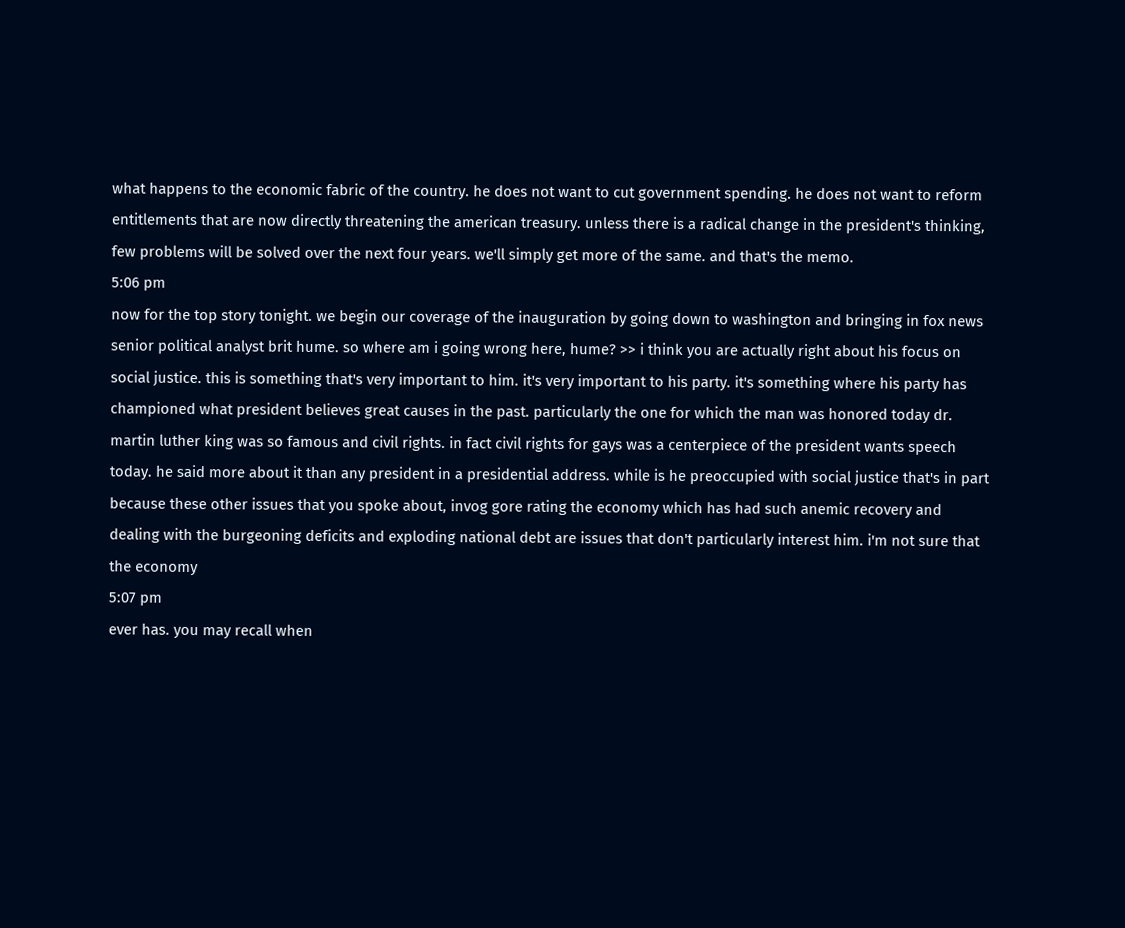what happens to the economic fabric of the country. he does not want to cut government spending. he does not want to reform entitlements that are now directly threatening the american treasury. unless there is a radical change in the president's thinking, few problems will be solved over the next four years. we'll simply get more of the same. and that's the memo.
5:06 pm
now for the top story tonight. we begin our coverage of the inauguration by going down to washington and bringing in fox news senior political analyst brit hume. so where am i going wrong here, hume? >> i think you are actually right about his focus on social justice. this is something that's very important to him. it's very important to his party. it's something where his party has championed what president believes great causes in the past. particularly the one for which the man was honored today dr. martin luther king was so famous and civil rights. in fact civil rights for gays was a centerpiece of the president wants speech today. he said more about it than any president in a presidential address. while is he preoccupied with social justice that's in part because these other issues that you spoke about, invog gore rating the economy which has had such anemic recovery and dealing with the burgeoning deficits and exploding national debt are issues that don't particularly interest him. i'm not sure that the economy
5:07 pm
ever has. you may recall when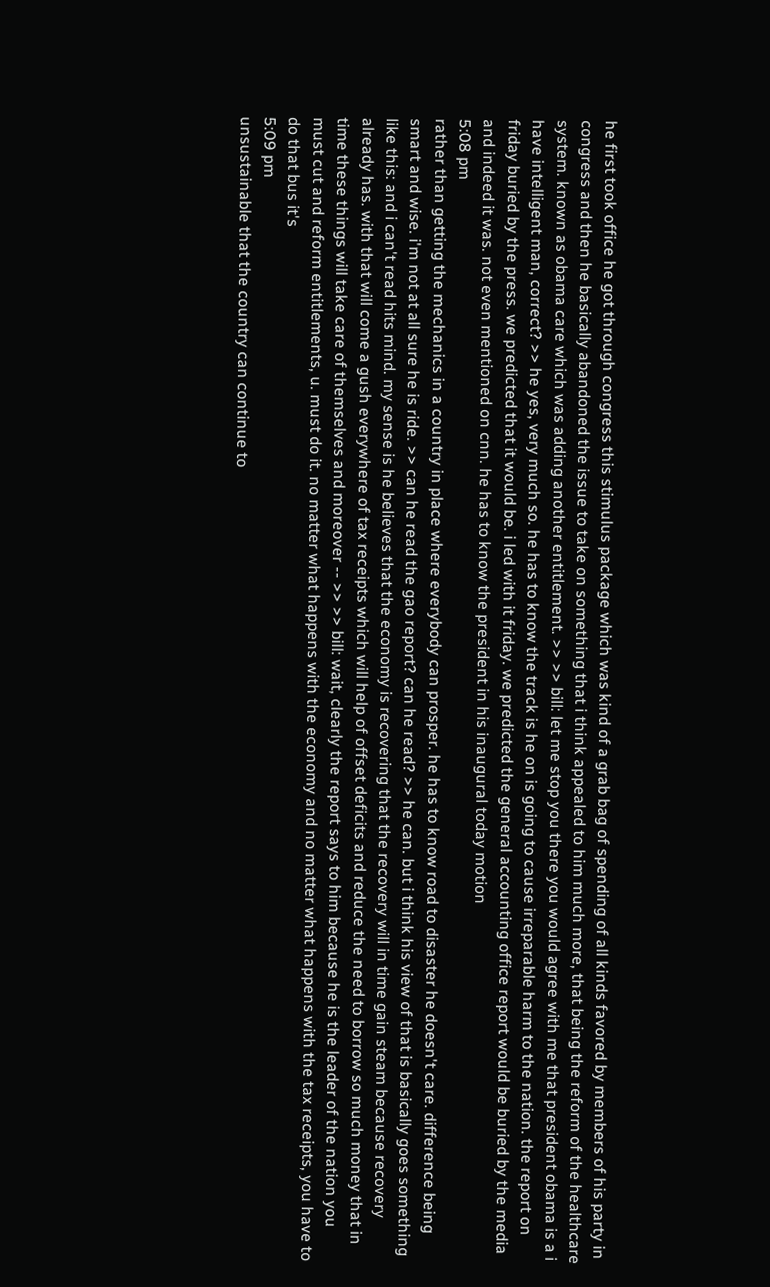he first took office he got through congress this stimulus package which was kind of a grab bag of spending of all kinds favored by members of his party in congress and then he basically abandoned the issue to take on something that i think appealed to him much more, that being the reform of the healthcare system. known as obama care which was adding another entitlement. >> >> bill: let me stop you there you would agree with me that president obama is a i have intelligent man, correct? >> he yes, very much so. he has to know the track is he on is going to cause irreparable harm to the nation. the report on friday buried by the press. we predicted that it would be. i led with it friday. we predicted the general accounting office report would be buried by the media and indeed it was. not even mentioned on cnn. he has to know the president in his inaugural today motion
5:08 pm
rather than getting the mechanics in a country in place where everybody can prosper. he has to know road to disaster he doesn't care. difference being smart and wise. i'm not at all sure he is ride. >> can he read the gao report? can he read? >> he can. but i think his view of that is basically goes something like this: and i can't read hits mind. my sense is he believes that the economy is recovering that the recovery will in time gain steam because recovery already has. with that will come a gush everywhere of tax receipts which will help of offset deficits and reduce the need to borrow so much money that in time these things will take care of themselves and moreover -- >> >> bill: wait, clearly the report says to him because he is the leader of the nation you must cut and reform entitlements, u. must do it. no matter what happens with the economy and no matter what happens with the tax receipts, you have to do that bus it's
5:09 pm
unsustainable that the country can continue to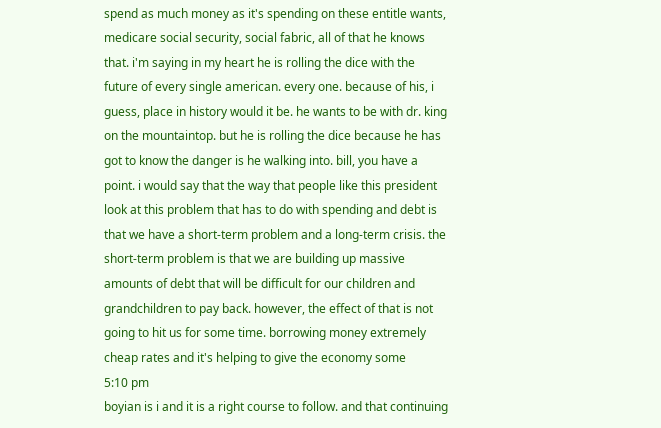spend as much money as it's spending on these entitle wants, medicare social security, social fabric, all of that he knows that. i'm saying in my heart he is rolling the dice with the future of every single american. every one. because of his, i guess, place in history would it be. he wants to be with dr. king on the mountaintop. but he is rolling the dice because he has got to know the danger is he walking into. bill, you have a point. i would say that the way that people like this president look at this problem that has to do with spending and debt is that we have a short-term problem and a long-term crisis. the short-term problem is that we are building up massive amounts of debt that will be difficult for our children and grandchildren to pay back. however, the effect of that is not going to hit us for some time. borrowing money extremely cheap rates and it's helping to give the economy some
5:10 pm
boyian is i and it is a right course to follow. and that continuing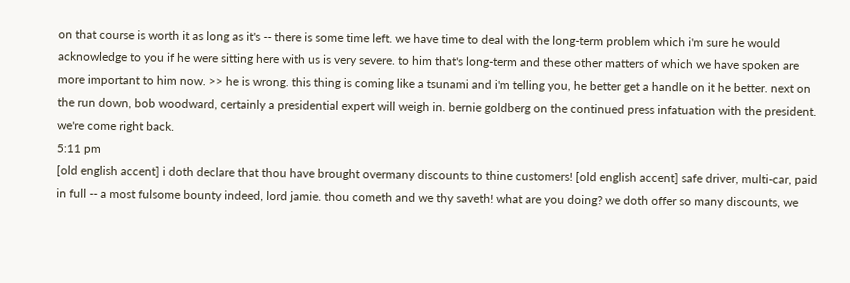on that course is worth it as long as it's -- there is some time left. we have time to deal with the long-term problem which i'm sure he would acknowledge to you if he were sitting here with us is very severe. to him that's long-term and these other matters of which we have spoken are more important to him now. >> he is wrong. this thing is coming like a tsunami and i'm telling you, he better get a handle on it he better. next on the run down, bob woodward, certainly a presidential expert will weigh in. bernie goldberg on the continued press infatuation with the president. we're come right back.
5:11 pm
[old english accent] i doth declare that thou have brought overmany discounts to thine customers! [old english accent] safe driver, multi-car, paid in full -- a most fulsome bounty indeed, lord jamie. thou cometh and we thy saveth! what are you doing? we doth offer so many discounts, we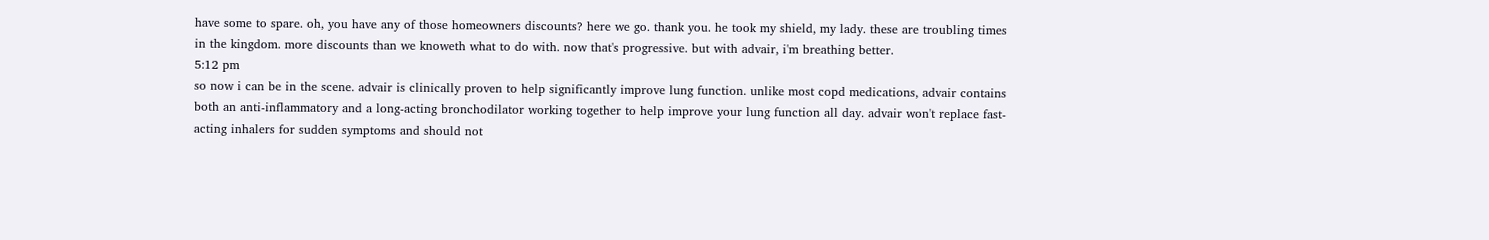have some to spare. oh, you have any of those homeowners discounts? here we go. thank you. he took my shield, my lady. these are troubling times in the kingdom. more discounts than we knoweth what to do with. now that's progressive. but with advair, i'm breathing better.
5:12 pm
so now i can be in the scene. advair is clinically proven to help significantly improve lung function. unlike most copd medications, advair contains both an anti-inflammatory and a long-acting bronchodilator working together to help improve your lung function all day. advair won't replace fast-acting inhalers for sudden symptoms and should not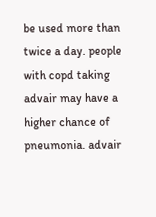be used more than twice a day. people with copd taking advair may have a higher chance of pneumonia. advair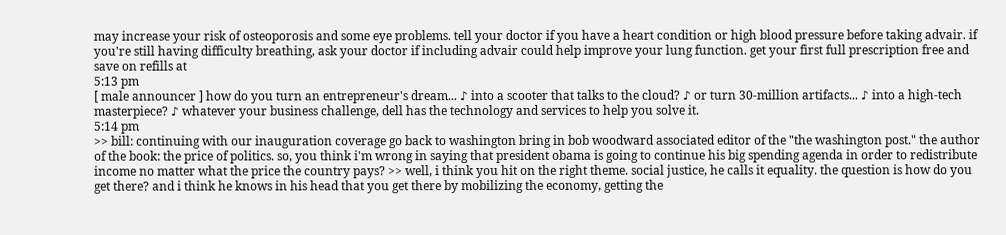may increase your risk of osteoporosis and some eye problems. tell your doctor if you have a heart condition or high blood pressure before taking advair. if you're still having difficulty breathing, ask your doctor if including advair could help improve your lung function. get your first full prescription free and save on refills at
5:13 pm
[ male announcer ] how do you turn an entrepreneur's dream... ♪ into a scooter that talks to the cloud? ♪ or turn 30-million artifacts... ♪ into a high-tech masterpiece? ♪ whatever your business challenge, dell has the technology and services to help you solve it.
5:14 pm
>> bill: continuing with our inauguration coverage go back to washington bring in bob woodward associated editor of the "the washington post." the author of the book: the price of politics. so, you think i'm wrong in saying that president obama is going to continue his big spending agenda in order to redistribute income no matter what the price the country pays? >> well, i think you hit on the right theme. social justice, he calls it equality. the question is how do you get there? and i think he knows in his head that you get there by mobilizing the economy, getting the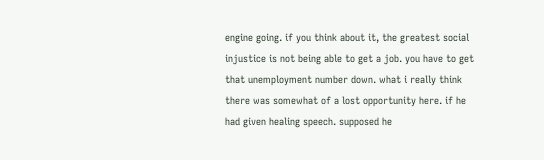engine going. if you think about it, the greatest social injustice is not being able to get a job. you have to get that unemployment number down. what i really think there was somewhat of a lost opportunity here. if he had given healing speech. supposed he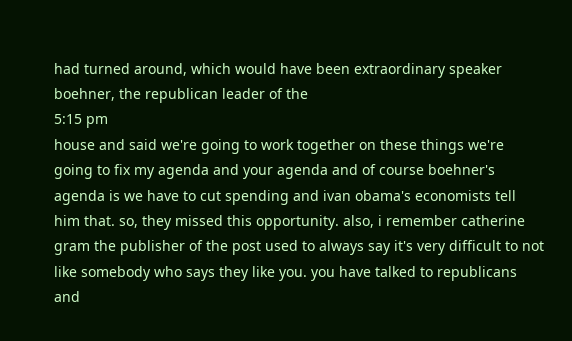had turned around, which would have been extraordinary speaker boehner, the republican leader of the
5:15 pm
house and said we're going to work together on these things we're going to fix my agenda and your agenda and of course boehner's agenda is we have to cut spending and ivan obama's economists tell him that. so, they missed this opportunity. also, i remember catherine gram the publisher of the post used to always say it's very difficult to not like somebody who says they like you. you have talked to republicans and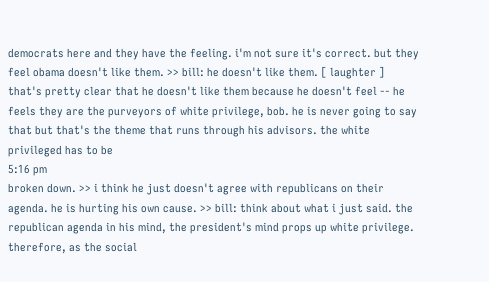democrats here and they have the feeling. i'm not sure it's correct. but they feel obama doesn't like them. >> bill: he doesn't like them. [ laughter ] that's pretty clear that he doesn't like them because he doesn't feel -- he feels they are the purveyors of white privilege, bob. he is never going to say that but that's the theme that runs through his advisors. the white privileged has to be
5:16 pm
broken down. >> i think he just doesn't agree with republicans on their agenda. he is hurting his own cause. >> bill: think about what i just said. the republican agenda in his mind, the president's mind props up white privilege. therefore, as the social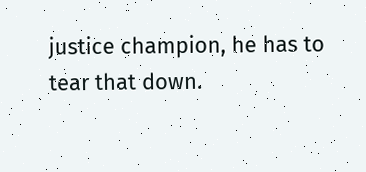justice champion, he has to tear that down.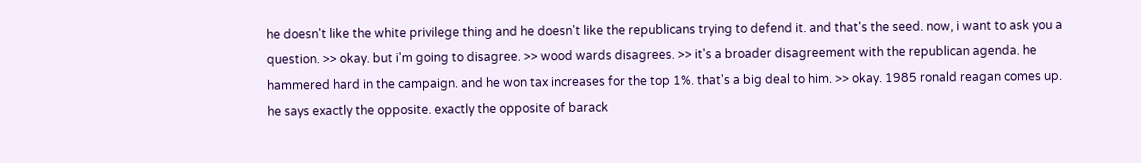he doesn't like the white privilege thing and he doesn't like the republicans trying to defend it. and that's the seed. now, i want to ask you a question. >> okay. but i'm going to disagree. >> wood wards disagrees. >> it's a broader disagreement with the republican agenda. he hammered hard in the campaign. and he won tax increases for the top 1%. that's a big deal to him. >> okay. 1985 ronald reagan comes up. he says exactly the opposite. exactly the opposite of barack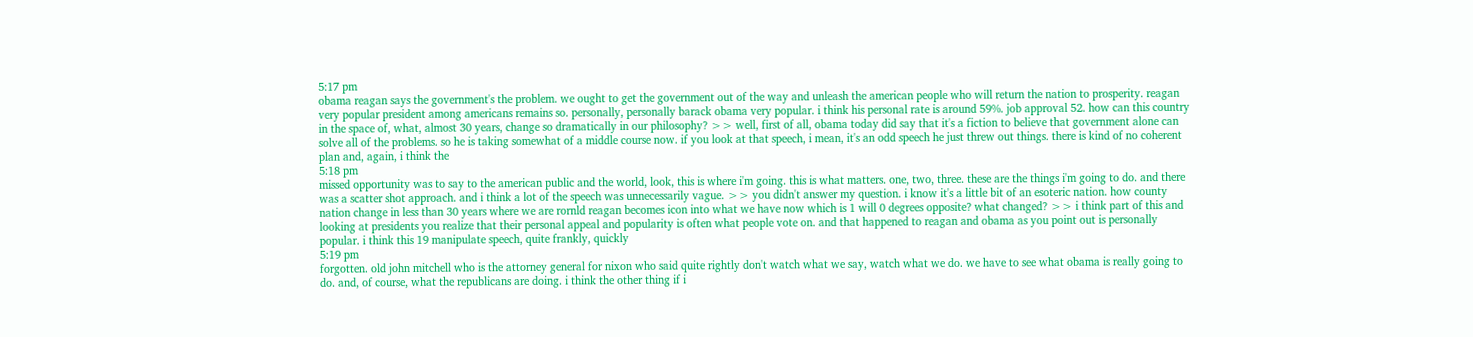5:17 pm
obama reagan says the government's the problem. we ought to get the government out of the way and unleash the american people who will return the nation to prosperity. reagan very popular president among americans remains so. personally, personally barack obama very popular. i think his personal rate is around 59%. job approval 52. how can this country in the space of, what, almost 30 years, change so dramatically in our philosophy? >> well, first of all, obama today did say that it's a fiction to believe that government alone can solve all of the problems. so he is taking somewhat of a middle course now. if you look at that speech, i mean, it's an odd speech he just threw out things. there is kind of no coherent plan and, again, i think the
5:18 pm
missed opportunity was to say to the american public and the world, look, this is where i'm going. this is what matters. one, two, three. these are the things i'm going to do. and there was a scatter shot approach. and i think a lot of the speech was unnecessarily vague. >> you didn't answer my question. i know it's a little bit of an esoteric nation. how county nation change in less than 30 years where we are rornld reagan becomes icon into what we have now which is 1 will 0 degrees opposite? what changed? >> i think part of this and looking at presidents you realize that their personal appeal and popularity is often what people vote on. and that happened to reagan and obama as you point out is personally popular. i think this 19 manipulate speech, quite frankly, quickly
5:19 pm
forgotten. old john mitchell who is the attorney general for nixon who said quite rightly don't watch what we say, watch what we do. we have to see what obama is really going to do. and, of course, what the republicans are doing. i think the other thing if i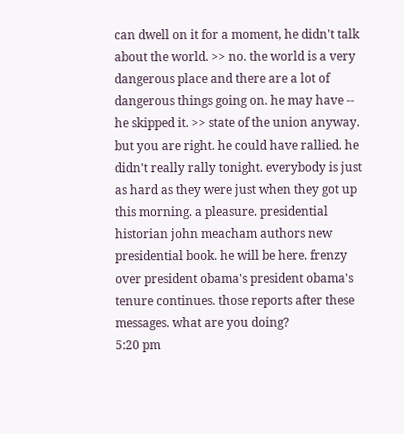can dwell on it for a moment, he didn't talk about the world. >> no. the world is a very dangerous place and there are a lot of dangerous things going on. he may have -- he skipped it. >> state of the union anyway. but you are right. he could have rallied. he didn't really rally tonight. everybody is just as hard as they were just when they got up this morning. a pleasure. presidential historian john meacham authors new presidential book. he will be here. frenzy over president obama's president obama's tenure continues. those reports after these messages. what are you doing?
5:20 pm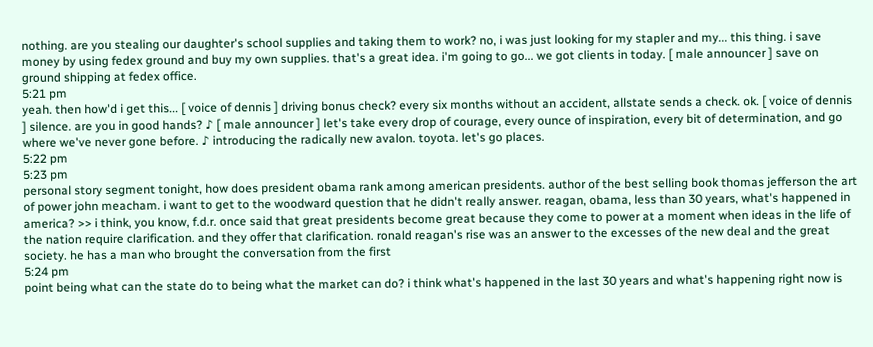nothing. are you stealing our daughter's school supplies and taking them to work? no, i was just looking for my stapler and my... this thing. i save money by using fedex ground and buy my own supplies. that's a great idea. i'm going to go... we got clients in today. [ male announcer ] save on ground shipping at fedex office.
5:21 pm
yeah. then how'd i get this... [ voice of dennis ] driving bonus check? every six months without an accident, allstate sends a check. ok. [ voice of dennis ] silence. are you in good hands? ♪ [ male announcer ] let's take every drop of courage, every ounce of inspiration, every bit of determination, and go where we've never gone before. ♪ introducing the radically new avalon. toyota. let's go places.
5:22 pm
5:23 pm
personal story segment tonight, how does president obama rank among american presidents. author of the best selling book thomas jefferson the art of power john meacham. i want to get to the woodward question that he didn't really answer. reagan, obama, less than 30 years, what's happened in america? >> i think, you know, f.d.r. once said that great presidents become great because they come to power at a moment when ideas in the life of the nation require clarification. and they offer that clarification. ronald reagan's rise was an answer to the excesses of the new deal and the great society. he has a man who brought the conversation from the first
5:24 pm
point being what can the state do to being what the market can do? i think what's happened in the last 30 years and what's happening right now is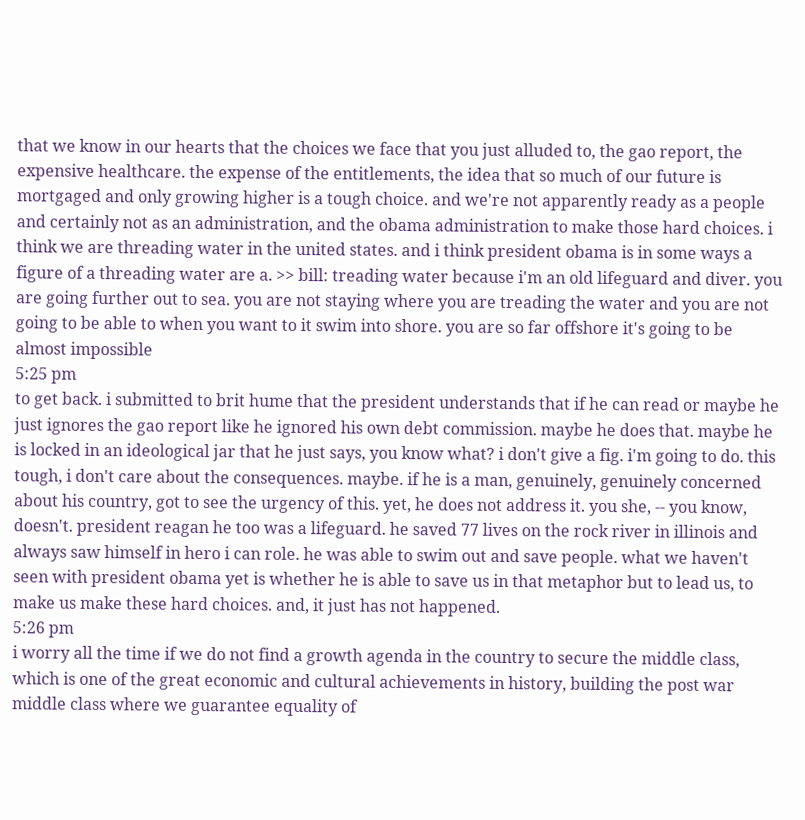that we know in our hearts that the choices we face that you just alluded to, the gao report, the expensive healthcare. the expense of the entitlements, the idea that so much of our future is mortgaged and only growing higher is a tough choice. and we're not apparently ready as a people and certainly not as an administration, and the obama administration to make those hard choices. i think we are threading water in the united states. and i think president obama is in some ways a figure of a threading water are a. >> bill: treading water because i'm an old lifeguard and diver. you are going further out to sea. you are not staying where you are treading the water and you are not going to be able to when you want to it swim into shore. you are so far offshore it's going to be almost impossible
5:25 pm
to get back. i submitted to brit hume that the president understands that if he can read or maybe he just ignores the gao report like he ignored his own debt commission. maybe he does that. maybe he is locked in an ideological jar that he just says, you know what? i don't give a fig. i'm going to do. this tough, i don't care about the consequences. maybe. if he is a man, genuinely, genuinely concerned about his country, got to see the urgency of this. yet, he does not address it. you she, -- you know, doesn't. president reagan he too was a lifeguard. he saved 77 lives on the rock river in illinois and always saw himself in hero i can role. he was able to swim out and save people. what we haven't seen with president obama yet is whether he is able to save us in that metaphor but to lead us, to make us make these hard choices. and, it just has not happened.
5:26 pm
i worry all the time if we do not find a growth agenda in the country to secure the middle class, which is one of the great economic and cultural achievements in history, building the post war middle class where we guarantee equality of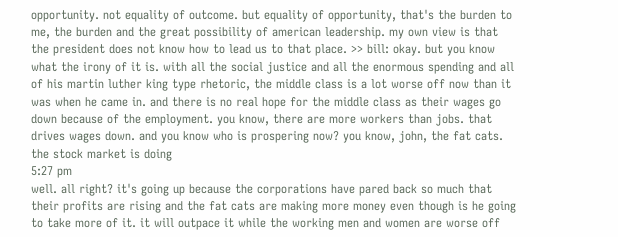opportunity. not equality of outcome. but equality of opportunity, that's the burden to me, the burden and the great possibility of american leadership. my own view is that the president does not know how to lead us to that place. >> bill: okay. but you know what the irony of it is. with all the social justice and all the enormous spending and all of his martin luther king type rhetoric, the middle class is a lot worse off now than it was when he came in. and there is no real hope for the middle class as their wages go down because of the employment. you know, there are more workers than jobs. that drives wages down. and you know who is prospering now? you know, john, the fat cats. the stock market is doing
5:27 pm
well. all right? it's going up because the corporations have pared back so much that their profits are rising and the fat cats are making more money even though is he going to take more of it. it will outpace it while the working men and women are worse off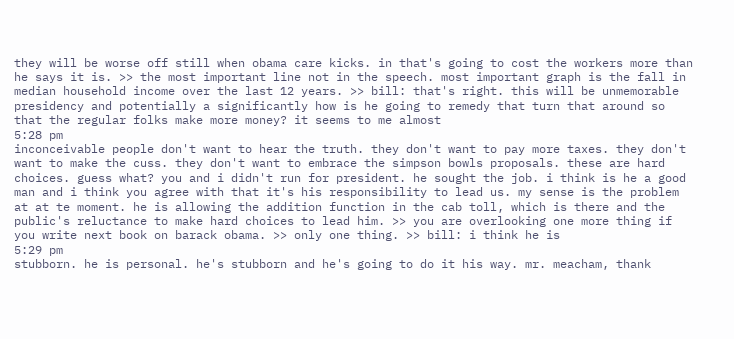they will be worse off still when obama care kicks. in that's going to cost the workers more than he says it is. >> the most important line not in the speech. most important graph is the fall in median household income over the last 12 years. >> bill: that's right. this will be unmemorable presidency and potentially a significantly how is he going to remedy that turn that around so that the regular folks make more money? it seems to me almost
5:28 pm
inconceivable people don't want to hear the truth. they don't want to pay more taxes. they don't want to make the cuss. they don't want to embrace the simpson bowls proposals. these are hard choices. guess what? you and i didn't run for president. he sought the job. i think is he a good man and i think you agree with that it's his responsibility to lead us. my sense is the problem at at te moment. he is allowing the addition function in the cab toll, which is there and the public's reluctance to make hard choices to lead him. >> you are overlooking one more thing if you write next book on barack obama. >> only one thing. >> bill: i think he is
5:29 pm
stubborn. he is personal. he's stubborn and he's going to do it his way. mr. meacham, thank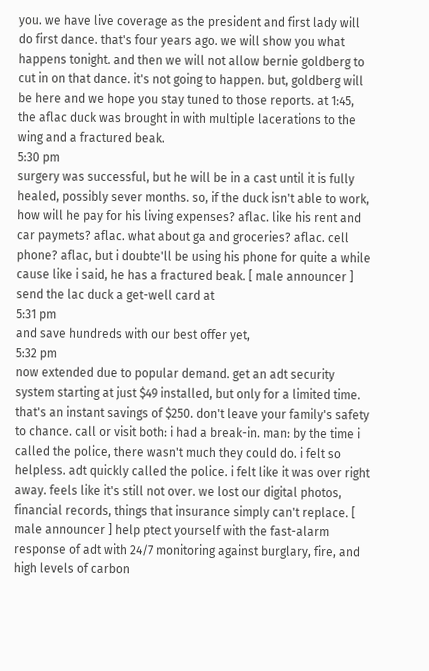you. we have live coverage as the president and first lady will do first dance. that's four years ago. we will show you what happens tonight. and then we will not allow bernie goldberg to cut in on that dance. it's not going to happen. but, goldberg will be here and we hope you stay tuned to those reports. at 1:45, the aflac duck was brought in with multiple lacerations to the wing and a fractured beak.
5:30 pm
surgery was successful, but he will be in a cast until it is fully healed, possibly sever months. so, if the duck isn't able to work, how will he pay for his living expenses? aflac. like his rent and car paymets? aflac. what about ga and groceries? aflac. cell phone? aflac, but i doubte'll be using his phone for quite a while cause like i said, he has a fractured beak. [ male announcer ] send the lac duck a get-well card at
5:31 pm
and save hundreds with our best offer yet,
5:32 pm
now extended due to popular demand. get an adt security system starting at just $49 installed, but only for a limited time. that's an instant savings of $250. don't leave your family's safety to chance. call or visit both: i had a break-in. man: by the time i called the police, there wasn't much they could do. i felt so helpless. adt quickly called the police. i felt like it was over right away. feels like it's still not over. we lost our digital photos, financial records, things that insurance simply can't replace. [ male announcer ] help ptect yourself with the fast-alarm response of adt with 24/7 monitoring against burglary, fire, and high levels of carbon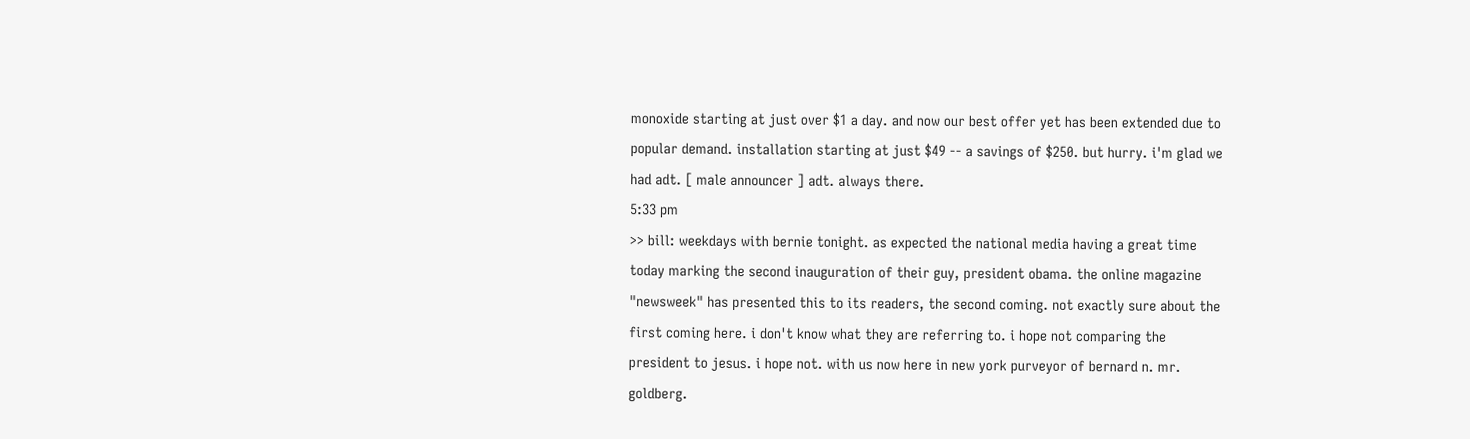monoxide starting at just over $1 a day. and now our best offer yet has been extended due to popular demand. installation starting at just $49 -- a savings of $250. but hurry. i'm glad we had adt. [ male announcer ] adt. always there.
5:33 pm
>> bill: weekdays with bernie tonight. as expected the national media having a great time today marking the second inauguration of their guy, president obama. the online magazine "newsweek" has presented this to its readers, the second coming. not exactly sure about the first coming here. i don't know what they are referring to. i hope not comparing the president to jesus. i hope not. with us now here in new york purveyor of bernard n. mr. goldberg.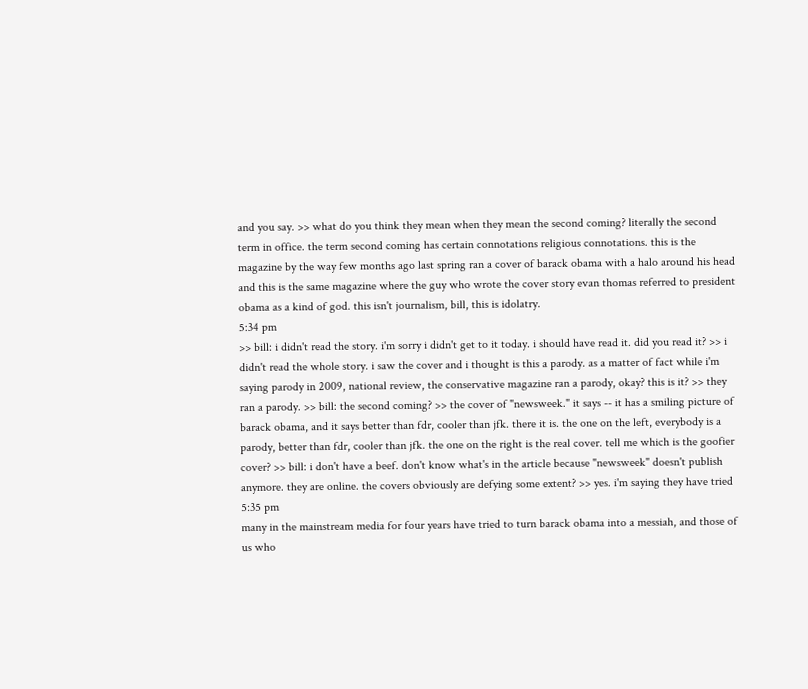and you say. >> what do you think they mean when they mean the second coming? literally the second term in office. the term second coming has certain connotations religious connotations. this is the magazine by the way few months ago last spring ran a cover of barack obama with a halo around his head and this is the same magazine where the guy who wrote the cover story evan thomas referred to president obama as a kind of god. this isn't journalism, bill, this is idolatry.
5:34 pm
>> bill: i didn't read the story. i'm sorry i didn't get to it today. i should have read it. did you read it? >> i didn't read the whole story. i saw the cover and i thought is this a parody. as a matter of fact while i'm saying parody in 2009, national review, the conservative magazine ran a parody, okay? this is it? >> they ran a parody. >> bill: the second coming? >> the cover of "newsweek." it says -- it has a smiling picture of barack obama, and it says better than fdr, cooler than jfk. there it is. the one on the left, everybody is a parody, better than fdr, cooler than jfk. the one on the right is the real cover. tell me which is the goofier cover? >> bill: i don't have a beef. don't know what's in the article because "newsweek" doesn't publish anymore. they are online. the covers obviously are defying some extent? >> yes. i'm saying they have tried
5:35 pm
many in the mainstream media for four years have tried to turn barack obama into a messiah, and those of us who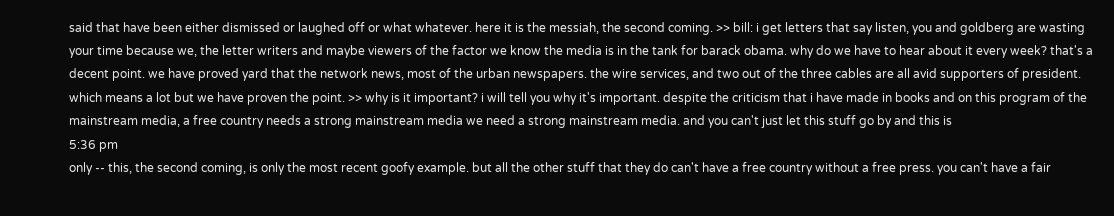said that have been either dismissed or laughed off or what whatever. here it is the messiah, the second coming. >> bill: i get letters that say listen, you and goldberg are wasting your time because we, the letter writers and maybe viewers of the factor we know the media is in the tank for barack obama. why do we have to hear about it every week? that's a decent point. we have proved yard that the network news, most of the urban newspapers. the wire services, and two out of the three cables are all avid supporters of president. which means a lot but we have proven the point. >> why is it important? i will tell you why it's important. despite the criticism that i have made in books and on this program of the mainstream media, a free country needs a strong mainstream media we need a strong mainstream media. and you can't just let this stuff go by and this is
5:36 pm
only -- this, the second coming, is only the most recent goofy example. but all the other stuff that they do can't have a free country without a free press. you can't have a fair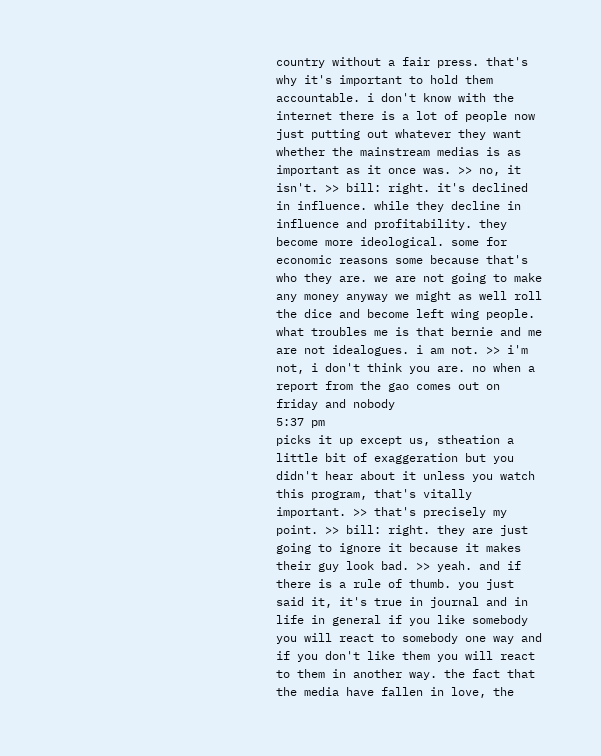country without a fair press. that's why it's important to hold them accountable. i don't know with the internet there is a lot of people now just putting out whatever they want whether the mainstream medias is as important as it once was. >> no, it isn't. >> bill: right. it's declined in influence. while they decline in influence and profitability. they become more ideological. some for economic reasons some because that's who they are. we are not going to make any money anyway we might as well roll the dice and become left wing people. what troubles me is that bernie and me are not idealogues. i am not. >> i'm not, i don't think you are. no when a report from the gao comes out on friday and nobody
5:37 pm
picks it up except us, stheation a little bit of exaggeration but you didn't hear about it unless you watch this program, that's vitally important. >> that's precisely my point. >> bill: right. they are just going to ignore it because it makes their guy look bad. >> yeah. and if there is a rule of thumb. you just said it, it's true in journal and in life in general if you like somebody you will react to somebody one way and if you don't like them you will react to them in another way. the fact that the media have fallen in love, the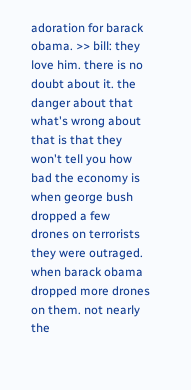adoration for barack obama. >> bill: they love him. there is no doubt about it. the danger about that what's wrong about that is that they won't tell you how bad the economy is when george bush dropped a few drones on terrorists they were outraged. when barack obama dropped more drones on them. not nearly the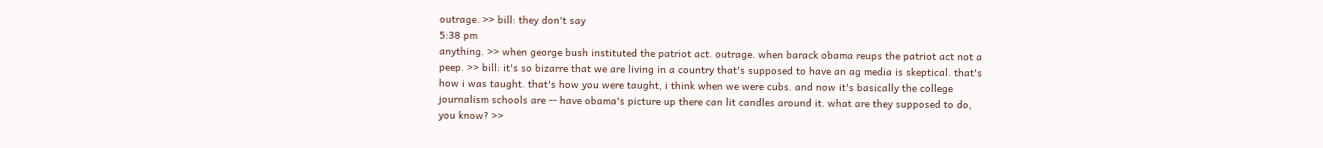outrage. >> bill: they don't say
5:38 pm
anything. >> when george bush instituted the patriot act. outrage. when barack obama reups the patriot act not a peep. >> bill: it's so bizarre that we are living in a country that's supposed to have an ag media is skeptical. that's how i was taught. that's how you were taught, i think when we were cubs. and now it's basically the college journalism schools are -- have obama's picture up there can lit candles around it. what are they supposed to do, you know? >>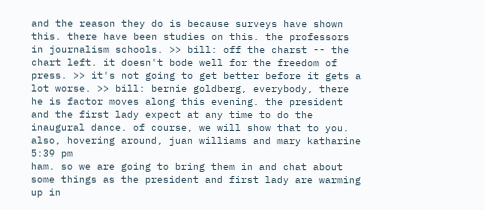and the reason they do is because surveys have shown this. there have been studies on this. the professors in journalism schools. >> bill: off the charst -- the chart left. it doesn't bode well for the freedom of press. >> it's not going to get better before it gets a lot worse. >> bill: bernie goldberg, everybody, there he is factor moves along this evening. the president and the first lady expect at any time to do the inaugural dance. of course, we will show that to you. also, hovering around, juan williams and mary katharine
5:39 pm
ham. so we are going to bring them in and chat about some things as the president and first lady are warming up in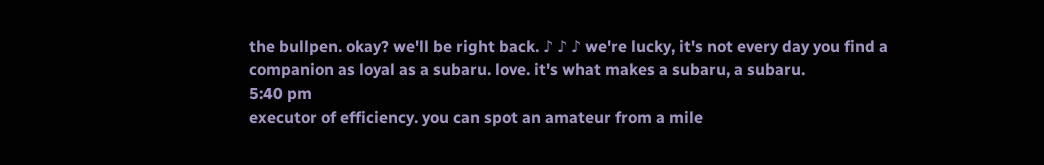the bullpen. okay? we'll be right back. ♪ ♪ ♪ we're lucky, it's not every day you find a companion as loyal as a subaru. love. it's what makes a subaru, a subaru.
5:40 pm
executor of efficiency. you can spot an amateur from a mile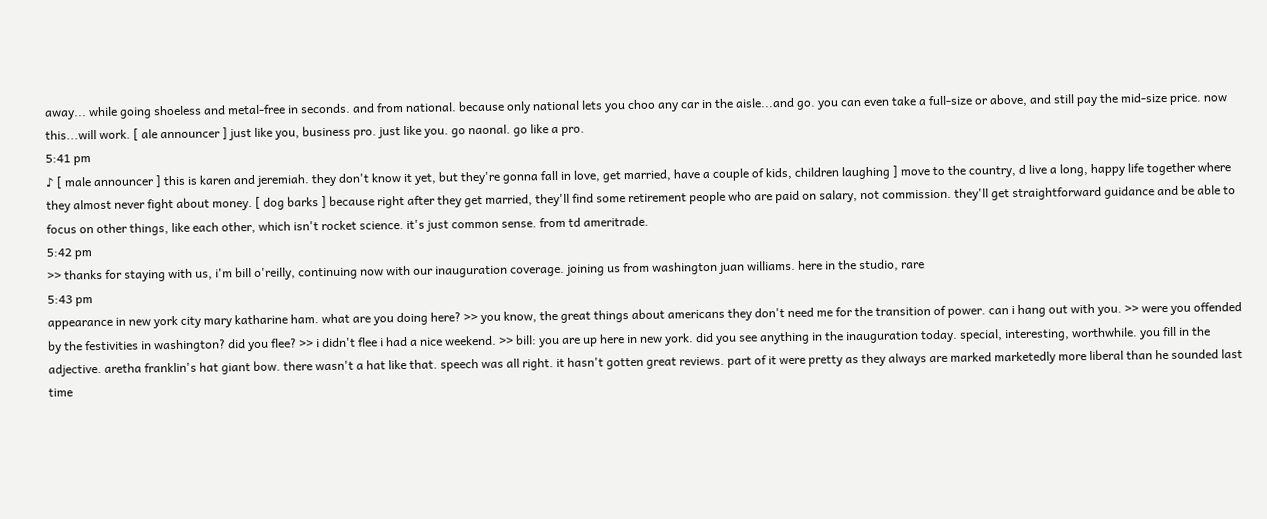away... while going shoeless and metal-free in seconds. and from national. because only national lets you choo any car in the aisle...and go. you can even take a full-size or above, and still pay the mid-size price. now this...will work. [ ale announcer ] just like you, business pro. just like you. go naonal. go like a pro.
5:41 pm
♪ [ male announcer ] this is karen and jeremiah. they don't know it yet, but they're gonna fall in love, get married, have a couple of kids, children laughing ] move to the country, d live a long, happy life together where they almost never fight about money. [ dog barks ] because right after they get married, they'll find some retirement people who are paid on salary, not commission. they'll get straightforward guidance and be able to focus on other things, like each other, which isn't rocket science. it's just common sense. from td ameritrade.
5:42 pm
>> thanks for staying with us, i'm bill o'reilly, continuing now with our inauguration coverage. joining us from washington juan williams. here in the studio, rare
5:43 pm
appearance in new york city mary katharine ham. what are you doing here? >> you know, the great things about americans they don't need me for the transition of power. can i hang out with you. >> were you offended by the festivities in washington? did you flee? >> i didn't flee i had a nice weekend. >> bill: you are up here in new york. did you see anything in the inauguration today. special, interesting, worthwhile. you fill in the adjective. aretha franklin's hat giant bow. there wasn't a hat like that. speech was all right. it hasn't gotten great reviews. part of it were pretty as they always are marked marketedly more liberal than he sounded last time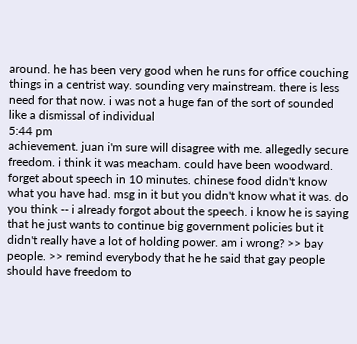around. he has been very good when he runs for office couching things in a centrist way. sounding very mainstream. there is less need for that now. i was not a huge fan of the sort of sounded like a dismissal of individual
5:44 pm
achievement. juan i'm sure will disagree with me. allegedly secure freedom. i think it was meacham. could have been woodward. forget about speech in 10 minutes. chinese food didn't know what you have had. msg in it but you didn't know what it was. do you think -- i already forgot about the speech. i know he is saying that he just wants to continue big government policies but it didn't really have a lot of holding power. am i wrong? >> bay people. >> remind everybody that he he said that gay people should have freedom to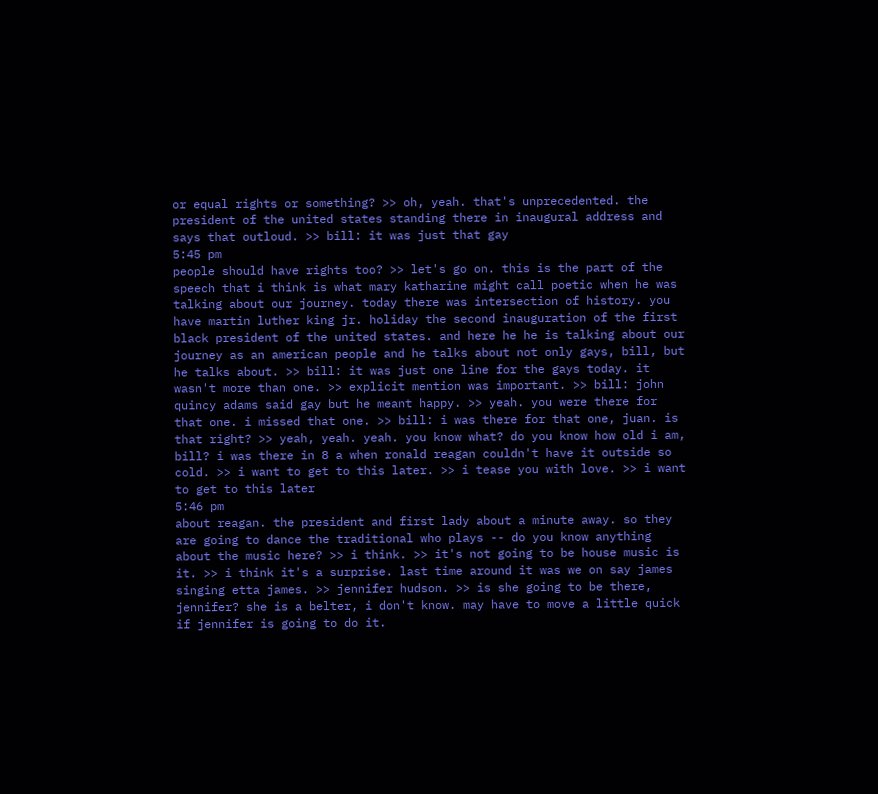or equal rights or something? >> oh, yeah. that's unprecedented. the president of the united states standing there in inaugural address and says that outloud. >> bill: it was just that gay
5:45 pm
people should have rights too? >> let's go on. this is the part of the speech that i think is what mary katharine might call poetic when he was talking about our journey. today there was intersection of history. you have martin luther king jr. holiday the second inauguration of the first black president of the united states. and here he he is talking about our journey as an american people and he talks about not only gays, bill, but he talks about. >> bill: it was just one line for the gays today. it wasn't more than one. >> explicit mention was important. >> bill: john quincy adams said gay but he meant happy. >> yeah. you were there for that one. i missed that one. >> bill: i was there for that one, juan. is that right? >> yeah, yeah. yeah. you know what? do you know how old i am, bill? i was there in 8 a when ronald reagan couldn't have it outside so cold. >> i want to get to this later. >> i tease you with love. >> i want to get to this later
5:46 pm
about reagan. the president and first lady about a minute away. so they are going to dance the traditional who plays -- do you know anything about the music here? >> i think. >> it's not going to be house music is it. >> i think it's a surprise. last time around it was we on say james singing etta james. >> jennifer hudson. >> is she going to be there, jennifer? she is a belter, i don't know. may have to move a little quick if jennifer is going to do it.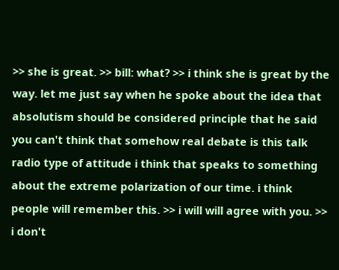>> she is great. >> bill: what? >> i think she is great by the way. let me just say when he spoke about the idea that absolutism should be considered principle that he said you can't think that somehow real debate is this talk radio type of attitude i think that speaks to something about the extreme polarization of our time. i think people will remember this. >> i will will agree with you. >> i don't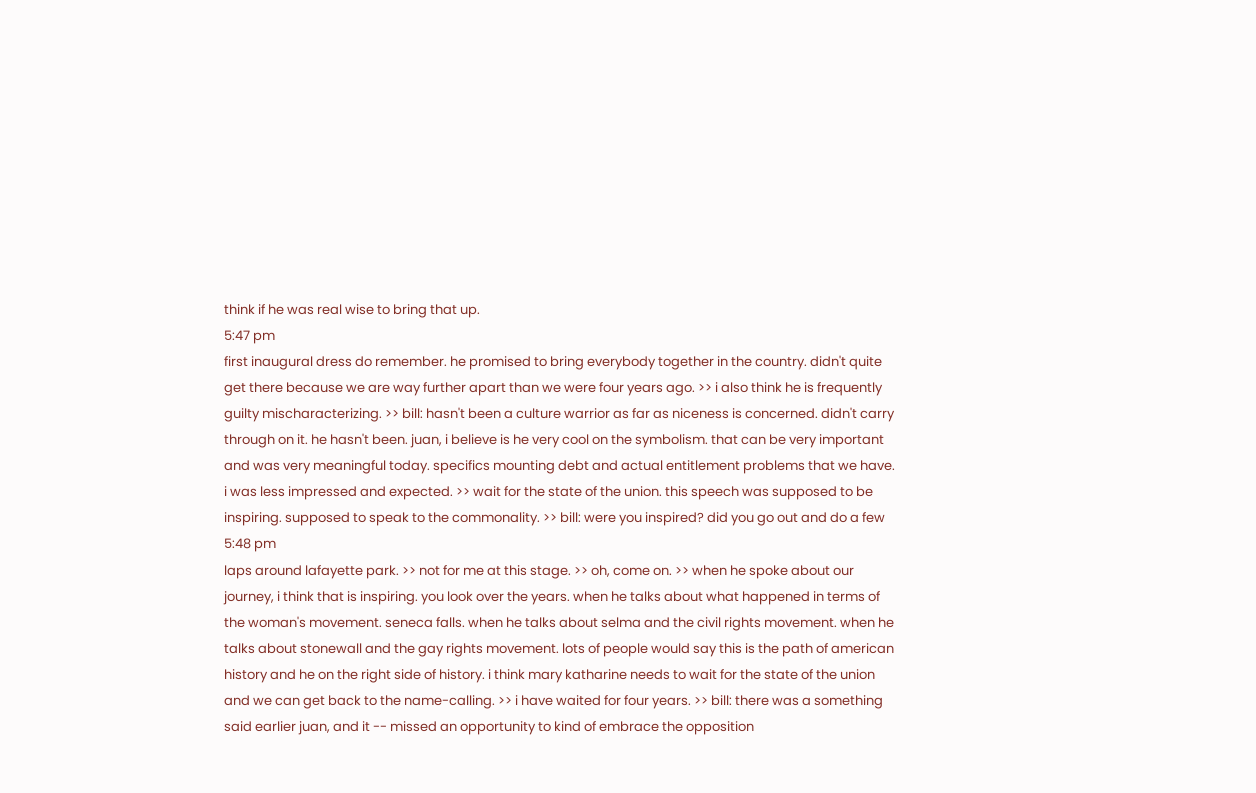think if he was real wise to bring that up.
5:47 pm
first inaugural dress do remember. he promised to bring everybody together in the country. didn't quite get there because we are way further apart than we were four years ago. >> i also think he is frequently guilty mischaracterizing. >> bill: hasn't been a culture warrior as far as niceness is concerned. didn't carry through on it. he hasn't been. juan, i believe is he very cool on the symbolism. that can be very important and was very meaningful today. specifics mounting debt and actual entitlement problems that we have. i was less impressed and expected. >> wait for the state of the union. this speech was supposed to be inspiring. supposed to speak to the commonality. >> bill: were you inspired? did you go out and do a few
5:48 pm
laps around lafayette park. >> not for me at this stage. >> oh, come on. >> when he spoke about our journey, i think that is inspiring. you look over the years. when he talks about what happened in terms of the woman's movement. seneca falls. when he talks about selma and the civil rights movement. when he talks about stonewall and the gay rights movement. lots of people would say this is the path of american history and he on the right side of history. i think mary katharine needs to wait for the state of the union and we can get back to the name-calling. >> i have waited for four years. >> bill: there was a something said earlier juan, and it -- missed an opportunity to kind of embrace the opposition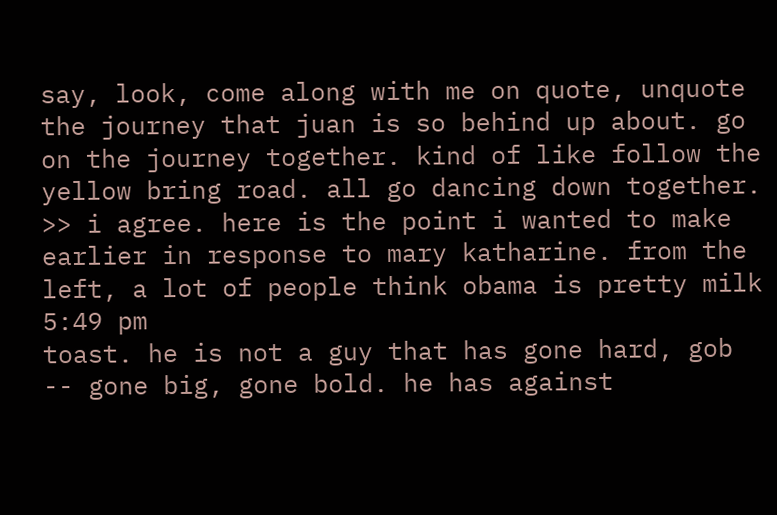say, look, come along with me on quote, unquote the journey that juan is so behind up about. go on the journey together. kind of like follow the yellow bring road. all go dancing down together. >> i agree. here is the point i wanted to make earlier in response to mary katharine. from the left, a lot of people think obama is pretty milk
5:49 pm
toast. he is not a guy that has gone hard, gob -- gone big, gone bold. he has against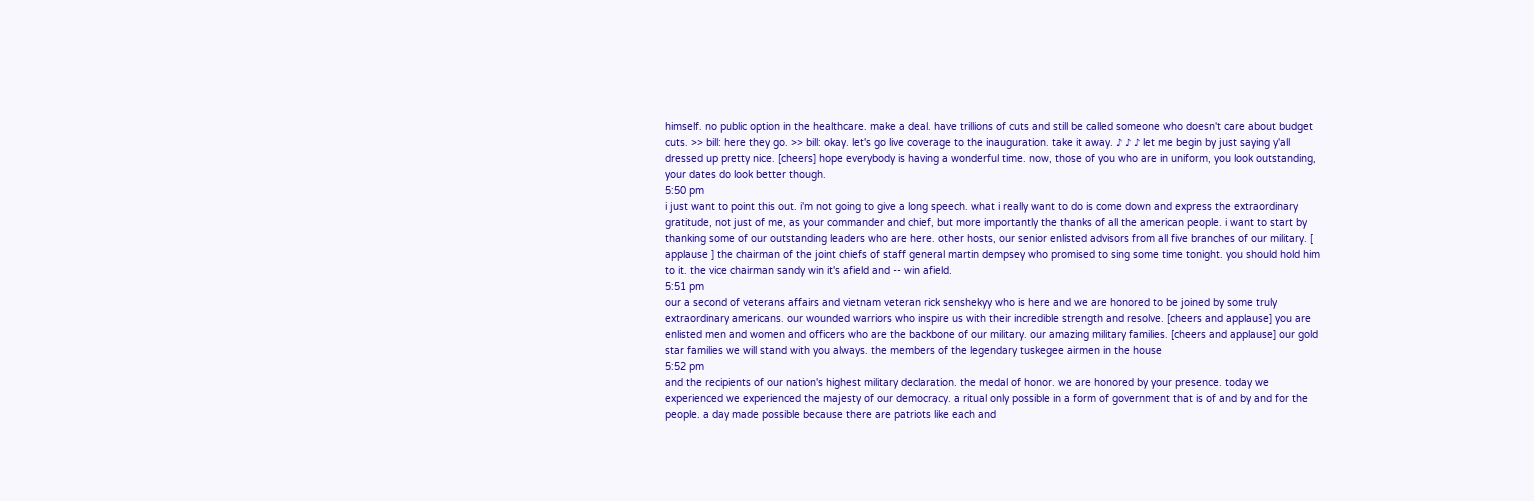himself. no public option in the healthcare. make a deal. have trillions of cuts and still be called someone who doesn't care about budget cuts. >> bill: here they go. >> bill: okay. let's go live coverage to the inauguration. take it away. ♪ ♪ ♪ let me begin by just saying y'all dressed up pretty nice. [cheers] hope everybody is having a wonderful time. now, those of you who are in uniform, you look outstanding, your dates do look better though.
5:50 pm
i just want to point this out. i'm not going to give a long speech. what i really want to do is come down and express the extraordinary gratitude, not just of me, as your commander and chief, but more importantly the thanks of all the american people. i want to start by thanking some of our outstanding leaders who are here. other hosts, our senior enlisted advisors from all five branches of our military. [ applause ] the chairman of the joint chiefs of staff general martin dempsey who promised to sing some time tonight. you should hold him to it. the vice chairman sandy win it's afield and -- win afield.
5:51 pm
our a second of veterans affairs and vietnam veteran rick senshekyy who is here and we are honored to be joined by some truly extraordinary americans. our wounded warriors who inspire us with their incredible strength and resolve. [cheers and applause] you are enlisted men and women and officers who are the backbone of our military. our amazing military families. [cheers and applause] our gold star families we will stand with you always. the members of the legendary tuskegee airmen in the house
5:52 pm
and the recipients of our nation's highest military declaration. the medal of honor. we are honored by your presence. today we experienced we experienced the majesty of our democracy. a ritual only possible in a form of government that is of and by and for the people. a day made possible because there are patriots like each and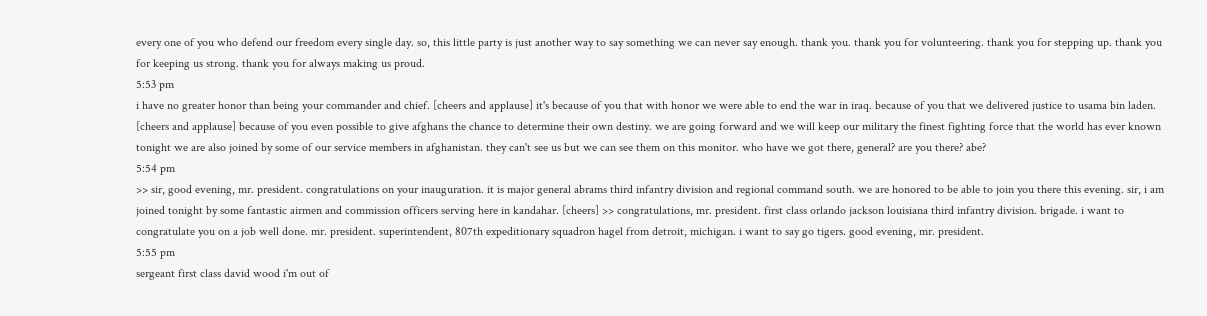every one of you who defend our freedom every single day. so, this little party is just another way to say something we can never say enough. thank you. thank you for volunteering. thank you for stepping up. thank you for keeping us strong. thank you for always making us proud.
5:53 pm
i have no greater honor than being your commander and chief. [cheers and applause] it's because of you that with honor we were able to end the war in iraq. because of you that we delivered justice to usama bin laden. [cheers and applause] because of you even possible to give afghans the chance to determine their own destiny. we are going forward and we will keep our military the finest fighting force that the world has ever known tonight we are also joined by some of our service members in afghanistan. they can't see us but we can see them on this monitor. who have we got there, general? are you there? abe?
5:54 pm
>> sir, good evening, mr. president. congratulations on your inauguration. it is major general abrams third infantry division and regional command south. we are honored to be able to join you there this evening. sir, i am joined tonight by some fantastic airmen and commission officers serving here in kandahar. [cheers] >> congratulations, mr. president. first class orlando jackson louisiana third infantry division. brigade. i want to congratulate you on a job well done. mr. president. superintendent, 807th expeditionary squadron hagel from detroit, michigan. i want to say go tigers. good evening, mr. president.
5:55 pm
sergeant first class david wood i'm out of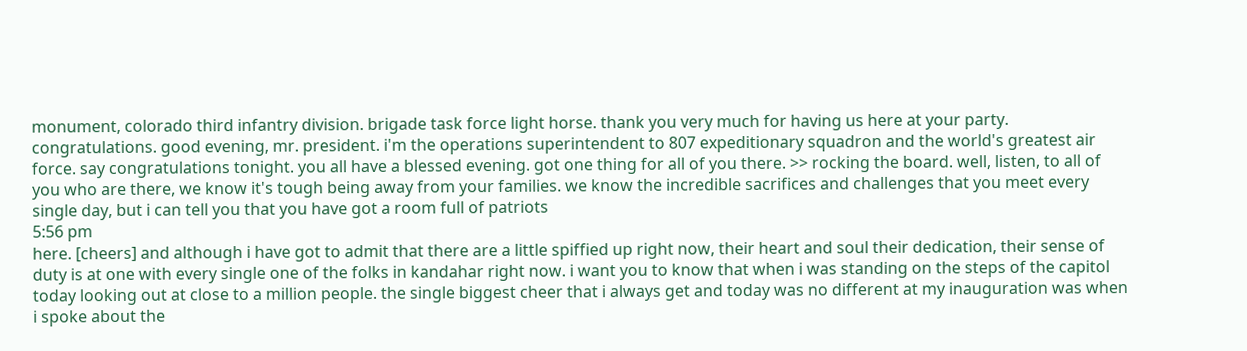monument, colorado third infantry division. brigade task force light horse. thank you very much for having us here at your party. congratulations. good evening, mr. president. i'm the operations superintendent to 807 expeditionary squadron and the world's greatest air force. say congratulations tonight. you all have a blessed evening. got one thing for all of you there. >> rocking the board. well, listen, to all of you who are there, we know it's tough being away from your families. we know the incredible sacrifices and challenges that you meet every single day, but i can tell you that you have got a room full of patriots
5:56 pm
here. [cheers] and although i have got to admit that there are a little spiffied up right now, their heart and soul their dedication, their sense of duty is at one with every single one of the folks in kandahar right now. i want you to know that when i was standing on the steps of the capitol today looking out at close to a million people. the single biggest cheer that i always get and today was no different at my inauguration was when i spoke about the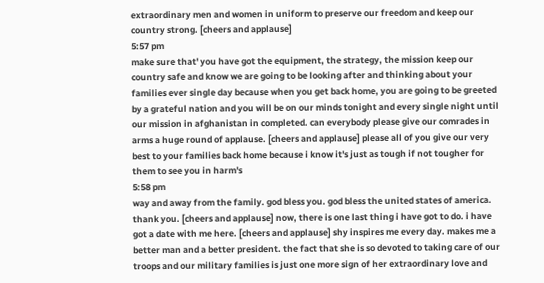extraordinary men and women in uniform to preserve our freedom and keep our country strong. [cheers and applause]
5:57 pm
make sure that' you have got the equipment, the strategy, the mission keep our country safe and know we are going to be looking after and thinking about your families ever single day because when you get back home, you are going to be greeted by a grateful nation and you will be on our minds tonight and every single night until our mission in afghanistan in completed. can everybody please give our comrades in arms a huge round of applause. [cheers and applause] please all of you give our very best to your families back home because i know it's just as tough if not tougher for them to see you in harm's
5:58 pm
way and away from the family. god bless you. god bless the united states of america. thank you. [cheers and applause] now, there is one last thing i have got to do. i have got a date with me here. [cheers and applause] shy inspires me every day. makes me a better man and a better president. the fact that she is so devoted to taking care of our troops and our military families is just one more sign of her extraordinary love and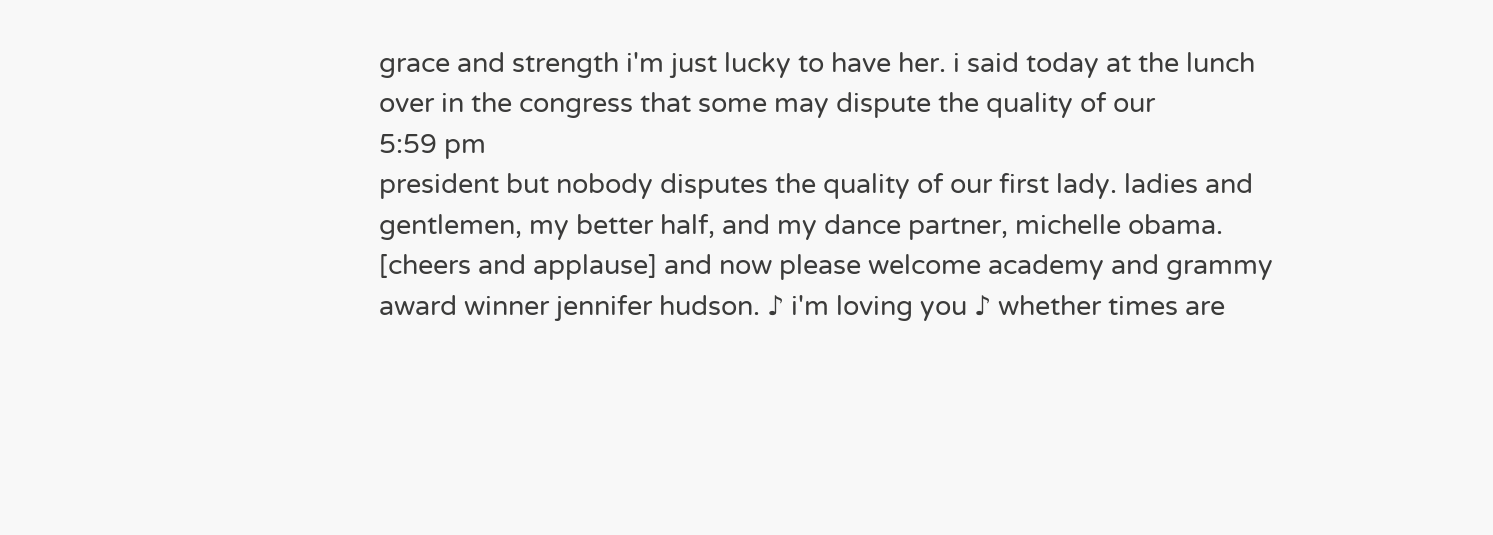grace and strength i'm just lucky to have her. i said today at the lunch over in the congress that some may dispute the quality of our
5:59 pm
president but nobody disputes the quality of our first lady. ladies and gentlemen, my better half, and my dance partner, michelle obama. [cheers and applause] and now please welcome academy and grammy award winner jennifer hudson. ♪ i'm loving you ♪ whether times are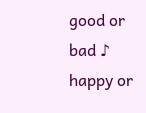good or bad ♪ happy or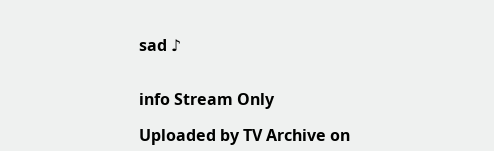sad ♪


info Stream Only

Uploaded by TV Archive on